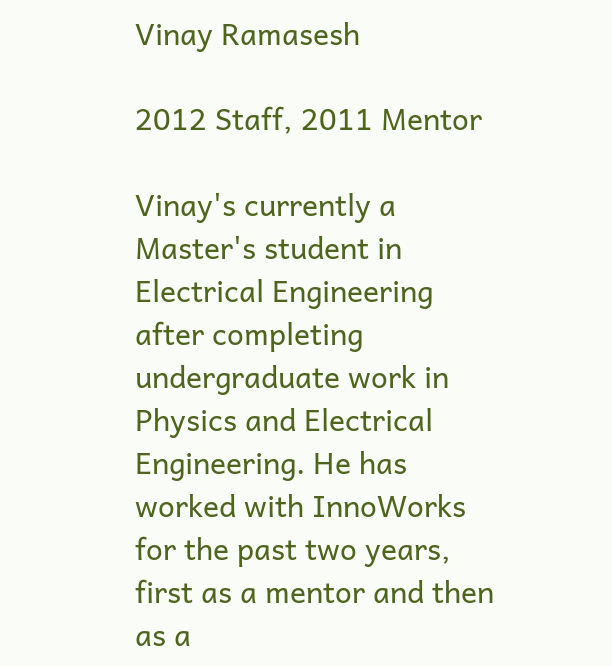Vinay Ramasesh

2012 Staff, 2011 Mentor

Vinay's currently a Master's student in Electrical Engineering after completing undergraduate work in Physics and Electrical Engineering. He has worked with InnoWorks for the past two years, first as a mentor and then as a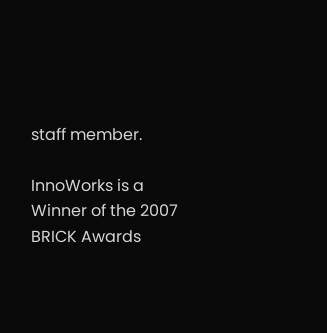staff member.

InnoWorks is a Winner of the 2007 BRICK Awards